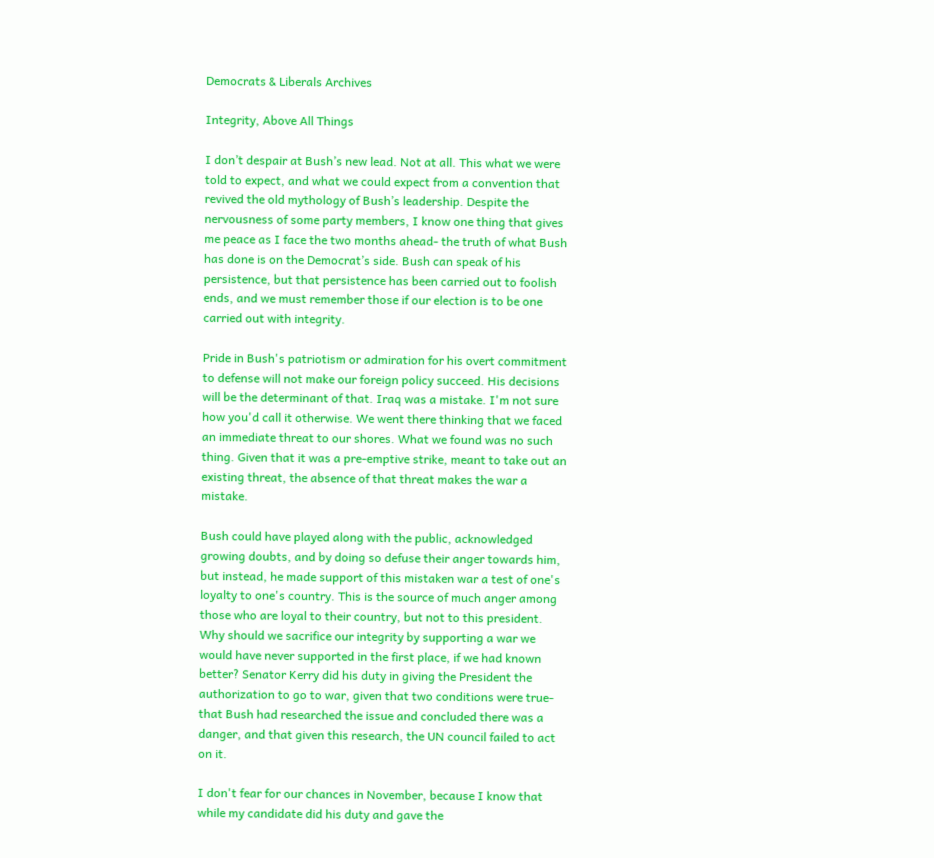Democrats & Liberals Archives

Integrity, Above All Things

I don’t despair at Bush’s new lead. Not at all. This what we were told to expect, and what we could expect from a convention that revived the old mythology of Bush’s leadership. Despite the nervousness of some party members, I know one thing that gives me peace as I face the two months ahead- the truth of what Bush has done is on the Democrat’s side. Bush can speak of his persistence, but that persistence has been carried out to foolish ends, and we must remember those if our election is to be one carried out with integrity.

Pride in Bush's patriotism or admiration for his overt commitment to defense will not make our foreign policy succeed. His decisions will be the determinant of that. Iraq was a mistake. I'm not sure how you'd call it otherwise. We went there thinking that we faced an immediate threat to our shores. What we found was no such thing. Given that it was a pre-emptive strike, meant to take out an existing threat, the absence of that threat makes the war a mistake.

Bush could have played along with the public, acknowledged growing doubts, and by doing so defuse their anger towards him, but instead, he made support of this mistaken war a test of one's loyalty to one's country. This is the source of much anger among those who are loyal to their country, but not to this president. Why should we sacrifice our integrity by supporting a war we would have never supported in the first place, if we had known better? Senator Kerry did his duty in giving the President the authorization to go to war, given that two conditions were true- that Bush had researched the issue and concluded there was a danger, and that given this research, the UN council failed to act on it.

I don't fear for our chances in November, because I know that while my candidate did his duty and gave the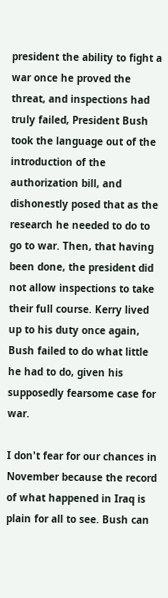president the ability to fight a war once he proved the threat, and inspections had truly failed, President Bush took the language out of the introduction of the authorization bill, and dishonestly posed that as the research he needed to do to go to war. Then, that having been done, the president did not allow inspections to take their full course. Kerry lived up to his duty once again, Bush failed to do what little he had to do, given his supposedly fearsome case for war.

I don't fear for our chances in November because the record of what happened in Iraq is plain for all to see. Bush can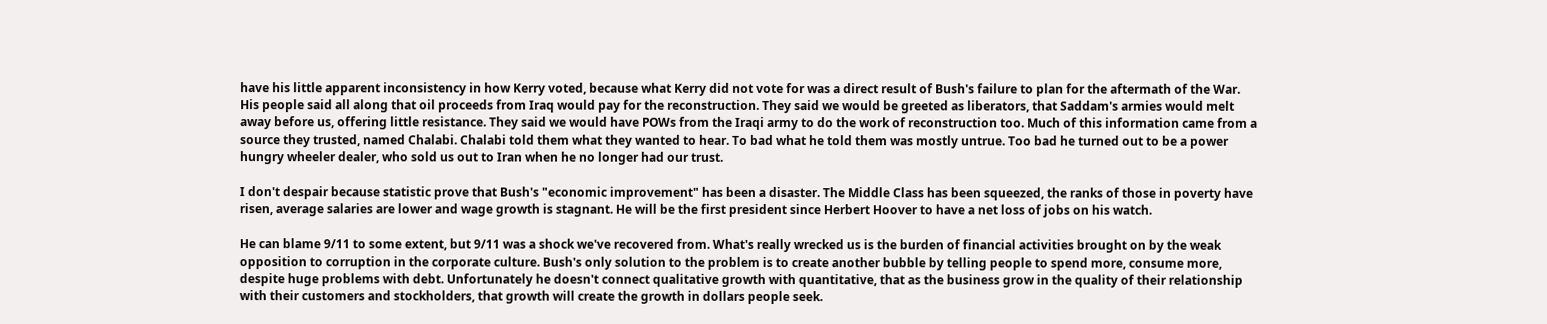have his little apparent inconsistency in how Kerry voted, because what Kerry did not vote for was a direct result of Bush's failure to plan for the aftermath of the War. His people said all along that oil proceeds from Iraq would pay for the reconstruction. They said we would be greeted as liberators, that Saddam's armies would melt away before us, offering little resistance. They said we would have POWs from the Iraqi army to do the work of reconstruction too. Much of this information came from a source they trusted, named Chalabi. Chalabi told them what they wanted to hear. To bad what he told them was mostly untrue. Too bad he turned out to be a power hungry wheeler dealer, who sold us out to Iran when he no longer had our trust.

I don't despair because statistic prove that Bush's "economic improvement" has been a disaster. The Middle Class has been squeezed, the ranks of those in poverty have risen, average salaries are lower and wage growth is stagnant. He will be the first president since Herbert Hoover to have a net loss of jobs on his watch.

He can blame 9/11 to some extent, but 9/11 was a shock we've recovered from. What's really wrecked us is the burden of financial activities brought on by the weak opposition to corruption in the corporate culture. Bush's only solution to the problem is to create another bubble by telling people to spend more, consume more, despite huge problems with debt. Unfortunately he doesn't connect qualitative growth with quantitative, that as the business grow in the quality of their relationship with their customers and stockholders, that growth will create the growth in dollars people seek.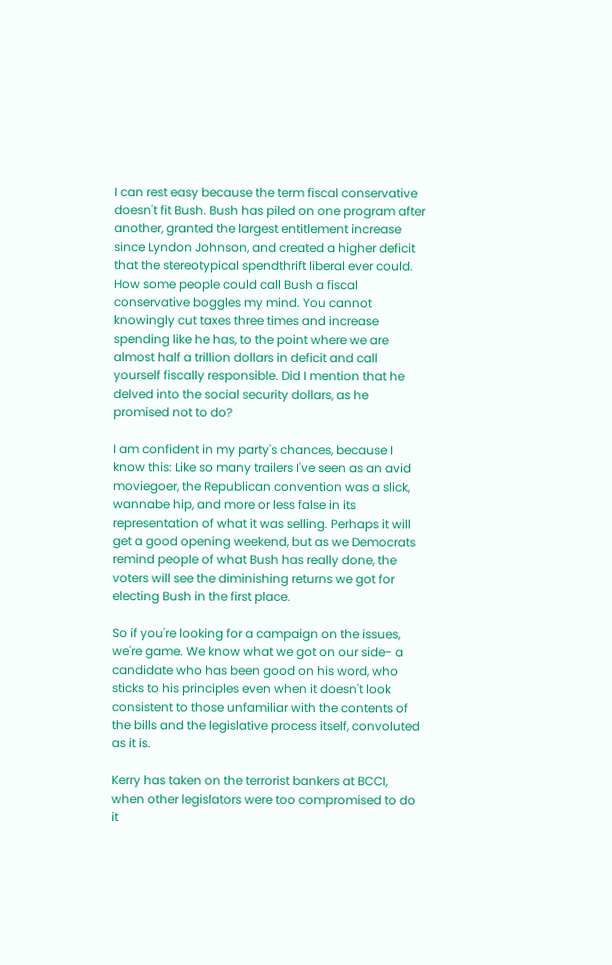I can rest easy because the term fiscal conservative doesn't fit Bush. Bush has piled on one program after another, granted the largest entitlement increase since Lyndon Johnson, and created a higher deficit that the stereotypical spendthrift liberal ever could. How some people could call Bush a fiscal conservative boggles my mind. You cannot knowingly cut taxes three times and increase spending like he has, to the point where we are almost half a trillion dollars in deficit and call yourself fiscally responsible. Did I mention that he delved into the social security dollars, as he promised not to do?

I am confident in my party's chances, because I know this: Like so many trailers I've seen as an avid moviegoer, the Republican convention was a slick, wannabe hip, and more or less false in its representation of what it was selling. Perhaps it will get a good opening weekend, but as we Democrats remind people of what Bush has really done, the voters will see the diminishing returns we got for electing Bush in the first place.

So if you're looking for a campaign on the issues, we're game. We know what we got on our side- a candidate who has been good on his word, who sticks to his principles even when it doesn't look consistent to those unfamiliar with the contents of the bills and the legislative process itself, convoluted as it is.

Kerry has taken on the terrorist bankers at BCCI, when other legislators were too compromised to do it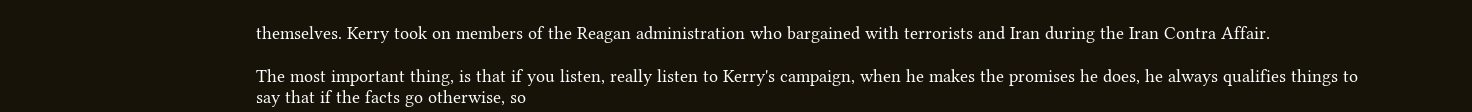themselves. Kerry took on members of the Reagan administration who bargained with terrorists and Iran during the Iran Contra Affair.

The most important thing, is that if you listen, really listen to Kerry's campaign, when he makes the promises he does, he always qualifies things to say that if the facts go otherwise, so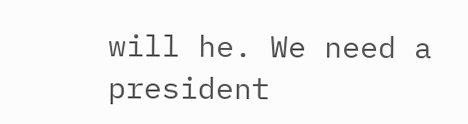will he. We need a president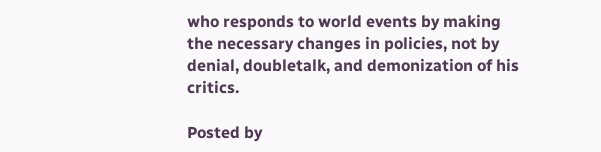who responds to world events by making the necessary changes in policies, not by denial, doubletalk, and demonization of his critics.

Posted by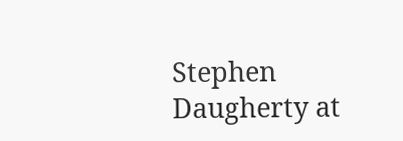Stephen Daugherty at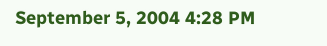September 5, 2004 4:28 PM